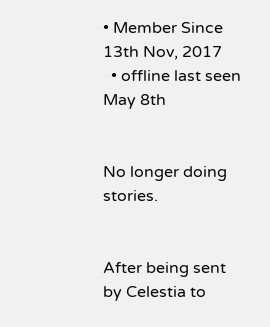• Member Since 13th Nov, 2017
  • offline last seen May 8th


No longer doing stories.


After being sent by Celestia to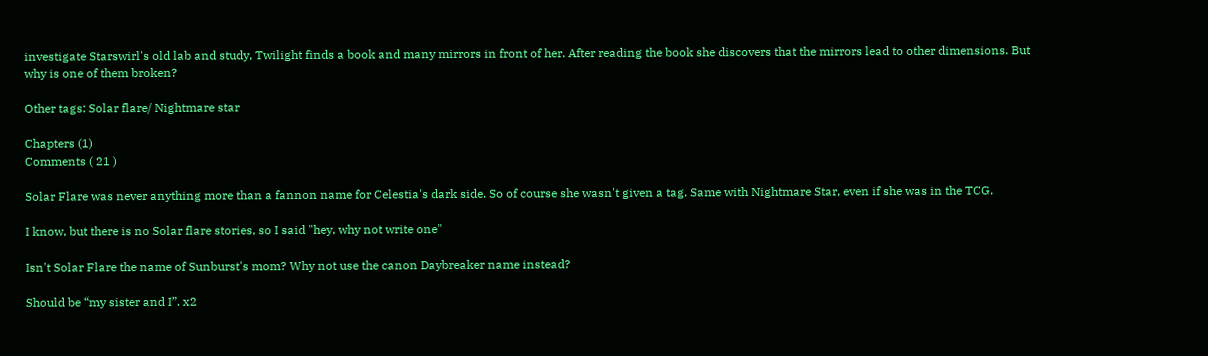investigate Starswirl's old lab and study, Twilight finds a book and many mirrors in front of her. After reading the book she discovers that the mirrors lead to other dimensions. But why is one of them broken?

Other tags: Solar flare/ Nightmare star

Chapters (1)
Comments ( 21 )

Solar Flare was never anything more than a fannon name for Celestia's dark side. So of course she wasn't given a tag. Same with Nightmare Star, even if she was in the TCG.

I know, but there is no Solar flare stories, so I said "hey, why not write one"

Isn't Solar Flare the name of Sunburst's mom? Why not use the canon Daybreaker name instead?

Should be “my sister and I”. x2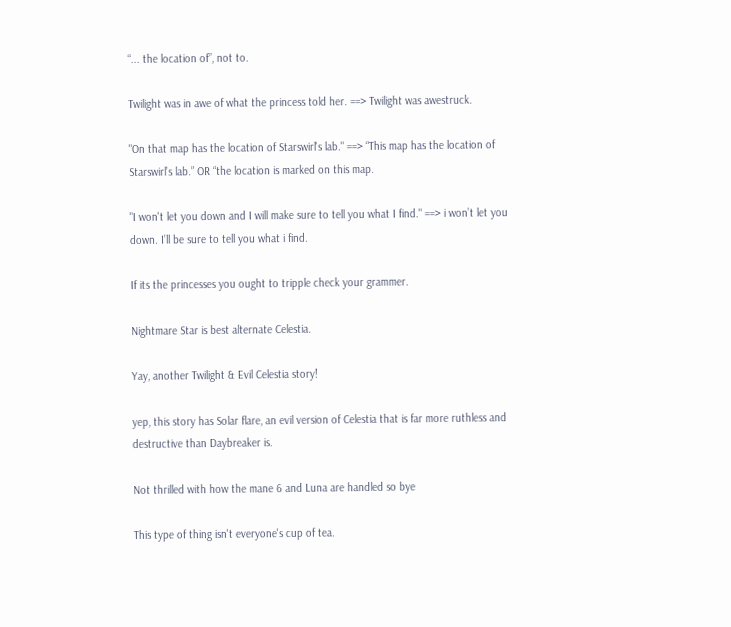“... the location of”, not to.

Twilight was in awe of what the princess told her. ==> Twilight was awestruck.

"On that map has the location of Starswirl's lab." ==> “This map has the location of Starswirl’s lab.” OR “the location is marked on this map.

"I won't let you down and I will make sure to tell you what I find." ==> i won’t let you down. I’ll be sure to tell you what i find.

If its the princesses you ought to tripple check your grammer.

Nightmare Star is best alternate Celestia.

Yay, another Twilight & Evil Celestia story!

yep, this story has Solar flare, an evil version of Celestia that is far more ruthless and destructive than Daybreaker is.

Not thrilled with how the mane 6 and Luna are handled so bye

This type of thing isn't everyone's cup of tea.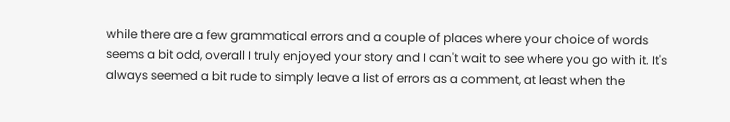while there are a few grammatical errors and a couple of places where your choice of words seems a bit odd, overall I truly enjoyed your story and I can't wait to see where you go with it. It's always seemed a bit rude to simply leave a list of errors as a comment, at least when the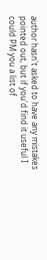author hasn't asked to have any mistakes pointed out, but if you'd find it useful I could PM you a list of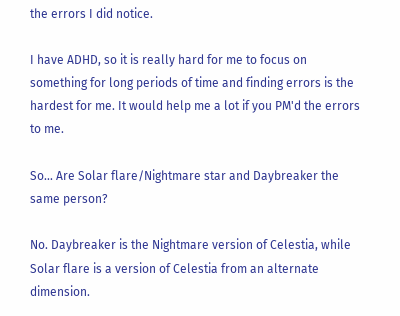the errors I did notice.

I have ADHD, so it is really hard for me to focus on something for long periods of time and finding errors is the hardest for me. It would help me a lot if you PM'd the errors to me.

So... Are Solar flare/Nightmare star and Daybreaker the same person?

No. Daybreaker is the Nightmare version of Celestia, while Solar flare is a version of Celestia from an alternate dimension.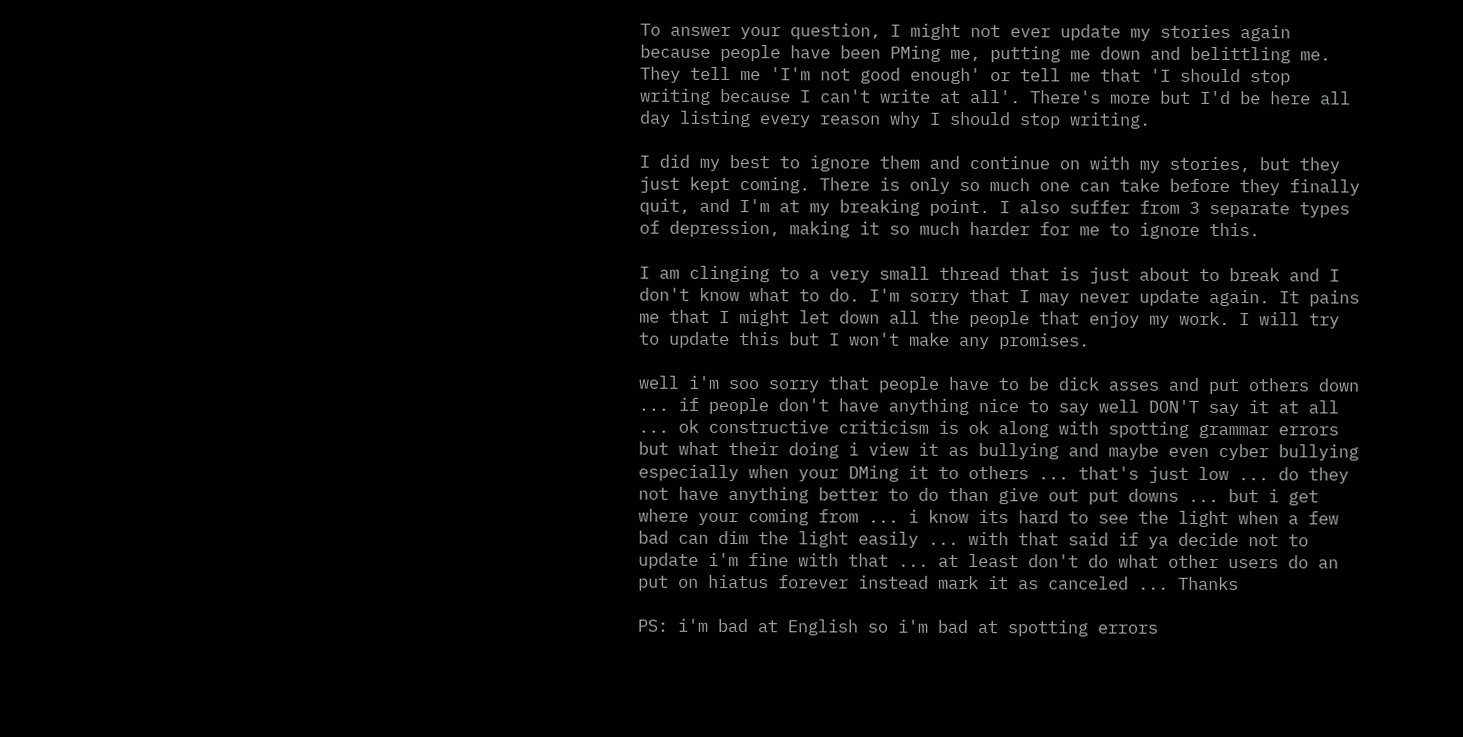To answer your question, I might not ever update my stories again because people have been PMing me, putting me down and belittling me. They tell me 'I'm not good enough' or tell me that 'I should stop writing because I can't write at all'. There's more but I'd be here all day listing every reason why I should stop writing.

I did my best to ignore them and continue on with my stories, but they just kept coming. There is only so much one can take before they finally quit, and I'm at my breaking point. I also suffer from 3 separate types of depression, making it so much harder for me to ignore this.

I am clinging to a very small thread that is just about to break and I don't know what to do. I'm sorry that I may never update again. It pains me that I might let down all the people that enjoy my work. I will try to update this but I won't make any promises.

well i'm soo sorry that people have to be dick asses and put others down ... if people don't have anything nice to say well DON'T say it at all ... ok constructive criticism is ok along with spotting grammar errors but what their doing i view it as bullying and maybe even cyber bullying especially when your DMing it to others ... that's just low ... do they not have anything better to do than give out put downs ... but i get where your coming from ... i know its hard to see the light when a few bad can dim the light easily ... with that said if ya decide not to update i'm fine with that ... at least don't do what other users do an put on hiatus forever instead mark it as canceled ... Thanks

PS: i'm bad at English so i'm bad at spotting errors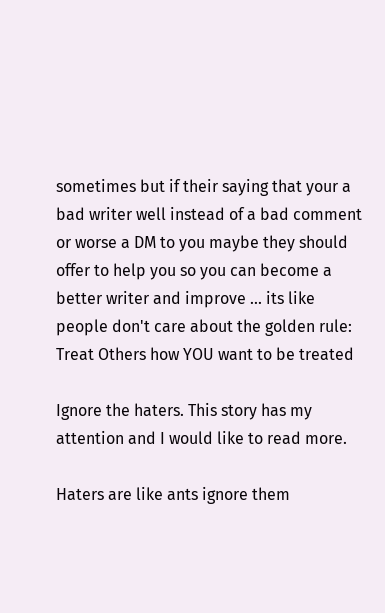sometimes but if their saying that your a bad writer well instead of a bad comment or worse a DM to you maybe they should offer to help you so you can become a better writer and improve ... its like people don't care about the golden rule: Treat Others how YOU want to be treated

Ignore the haters. This story has my attention and I would like to read more.

Haters are like ants ignore them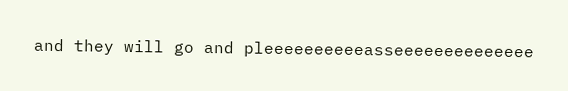and they will go and pleeeeeeeeeeasseeeeeeeeeeeeee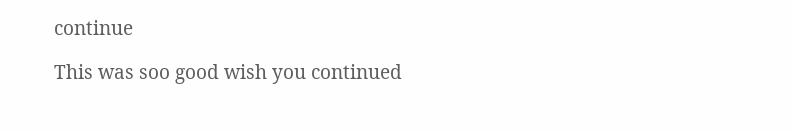continue

This was soo good wish you continued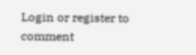Login or register to comment